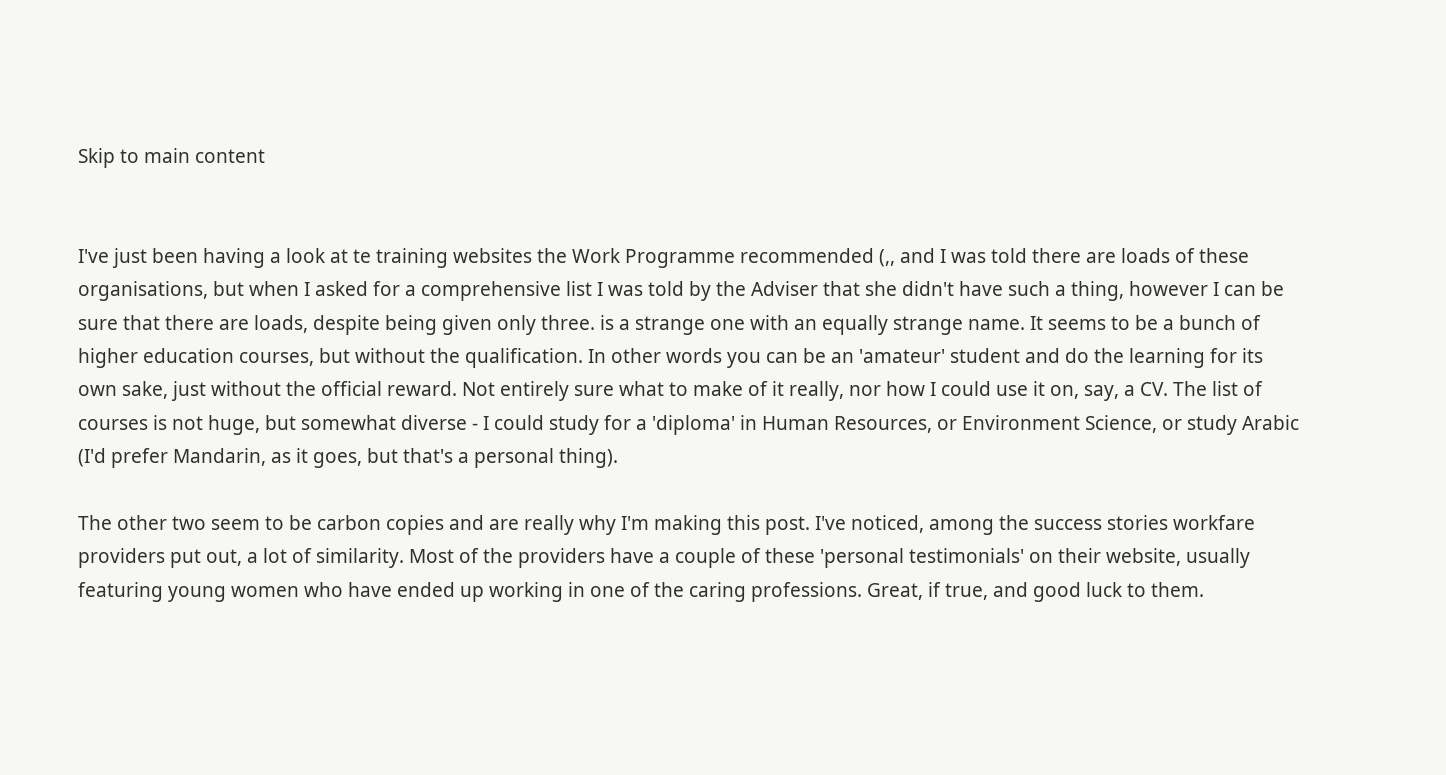Skip to main content


I've just been having a look at te training websites the Work Programme recommended (,, and I was told there are loads of these organisations, but when I asked for a comprehensive list I was told by the Adviser that she didn't have such a thing, however I can be sure that there are loads, despite being given only three. is a strange one with an equally strange name. It seems to be a bunch of higher education courses, but without the qualification. In other words you can be an 'amateur' student and do the learning for its own sake, just without the official reward. Not entirely sure what to make of it really, nor how I could use it on, say, a CV. The list of courses is not huge, but somewhat diverse - I could study for a 'diploma' in Human Resources, or Environment Science, or study Arabic (I'd prefer Mandarin, as it goes, but that's a personal thing).

The other two seem to be carbon copies and are really why I'm making this post. I've noticed, among the success stories workfare providers put out, a lot of similarity. Most of the providers have a couple of these 'personal testimonials' on their website, usually featuring young women who have ended up working in one of the caring professions. Great, if true, and good luck to them.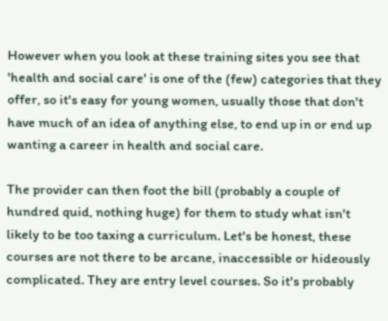However when you look at these training sites you see that 'health and social care' is one of the (few) categories that they offer, so it's easy for young women, usually those that don't have much of an idea of anything else, to end up in or end up wanting a career in health and social care.

The provider can then foot the bill (probably a couple of hundred quid, nothing huge) for them to study what isn't likely to be too taxing a curriculum. Let's be honest, these courses are not there to be arcane, inaccessible or hideously complicated. They are entry level courses. So it's probably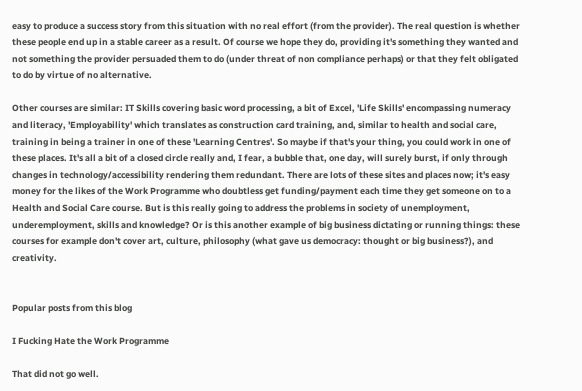easy to produce a success story from this situation with no real effort (from the provider). The real question is whether these people end up in a stable career as a result. Of course we hope they do, providing it's something they wanted and not something the provider persuaded them to do (under threat of non compliance perhaps) or that they felt obligated to do by virtue of no alternative.

Other courses are similar: IT Skills covering basic word processing, a bit of Excel, 'Life Skills' encompassing numeracy and literacy, 'Employability' which translates as construction card training, and, similar to health and social care, training in being a trainer in one of these 'Learning Centres'. So maybe if that's your thing, you could work in one of these places. It's all a bit of a closed circle really and, I fear, a bubble that, one day, will surely burst, if only through changes in technology/accessibility rendering them redundant. There are lots of these sites and places now; it's easy money for the likes of the Work Programme who doubtless get funding/payment each time they get someone on to a Health and Social Care course. But is this really going to address the problems in society of unemployment, underemployment, skills and knowledge? Or is this another example of big business dictating or running things: these courses for example don't cover art, culture, philosophy (what gave us democracy: thought or big business?), and creativity.


Popular posts from this blog

I Fucking Hate the Work Programme

That did not go well.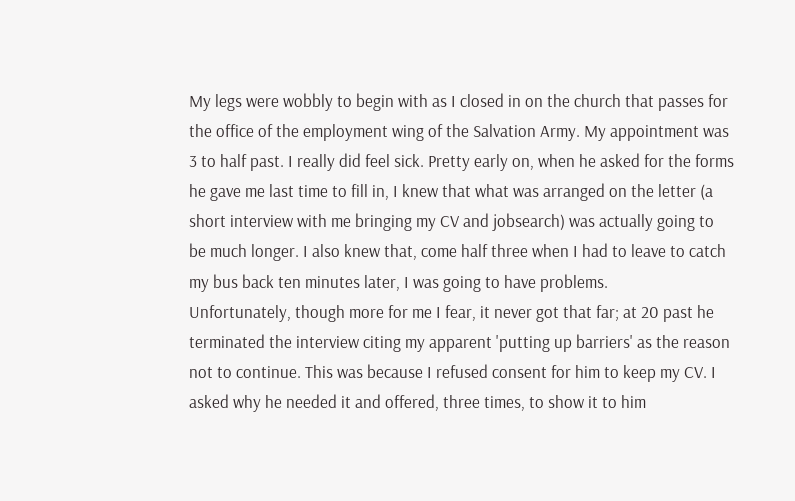My legs were wobbly to begin with as I closed in on the church that passes for the office of the employment wing of the Salvation Army. My appointment was 3 to half past. I really did feel sick. Pretty early on, when he asked for the forms he gave me last time to fill in, I knew that what was arranged on the letter (a short interview with me bringing my CV and jobsearch) was actually going to be much longer. I also knew that, come half three when I had to leave to catch my bus back ten minutes later, I was going to have problems.
Unfortunately, though more for me I fear, it never got that far; at 20 past he terminated the interview citing my apparent 'putting up barriers' as the reason not to continue. This was because I refused consent for him to keep my CV. I asked why he needed it and offered, three times, to show it to him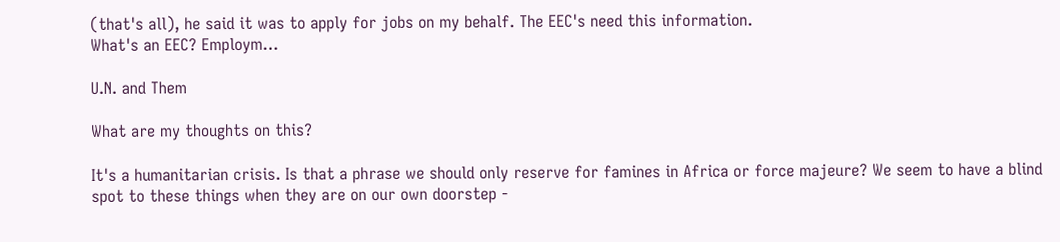(that's all), he said it was to apply for jobs on my behalf. The EEC's need this information.
What's an EEC? Employm…

U.N. and Them

What are my thoughts on this?

It's a humanitarian crisis. Is that a phrase we should only reserve for famines in Africa or force majeure? We seem to have a blind spot to these things when they are on our own doorstep -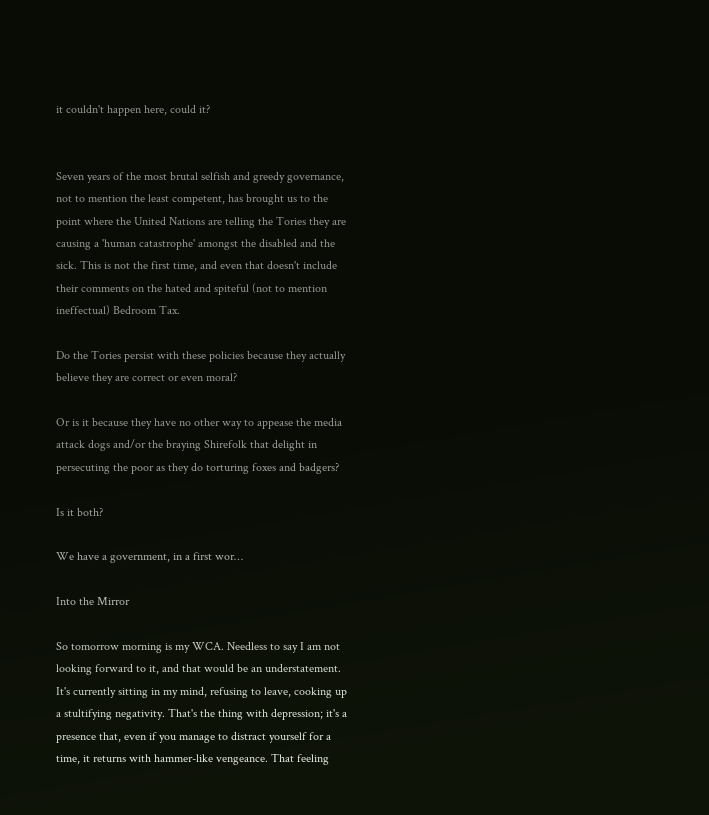it couldn't happen here, could it?


Seven years of the most brutal selfish and greedy governance, not to mention the least competent, has brought us to the point where the United Nations are telling the Tories they are causing a 'human catastrophe' amongst the disabled and the sick. This is not the first time, and even that doesn't include their comments on the hated and spiteful (not to mention ineffectual) Bedroom Tax.

Do the Tories persist with these policies because they actually believe they are correct or even moral?

Or is it because they have no other way to appease the media attack dogs and/or the braying Shirefolk that delight in persecuting the poor as they do torturing foxes and badgers?

Is it both?

We have a government, in a first wor…

Into the Mirror

So tomorrow morning is my WCA. Needless to say I am not looking forward to it, and that would be an understatement. It's currently sitting in my mind, refusing to leave, cooking up a stultifying negativity. That's the thing with depression; it's a presence that, even if you manage to distract yourself for a time, it returns with hammer-like vengeance. That feeling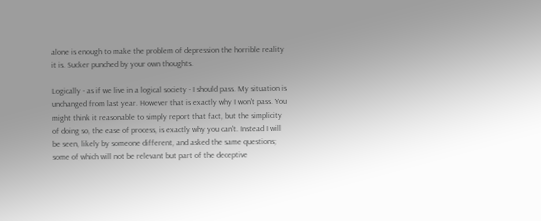alone is enough to make the problem of depression the horrible reality it is. Sucker punched by your own thoughts.

Logically - as if we live in a logical society - I should pass. My situation is unchanged from last year. However that is exactly why I won't pass. You might think it reasonable to simply report that fact, but the simplicity of doing so, the ease of process, is exactly why you can't. Instead I will be seen, likely by someone different, and asked the same questions; some of which will not be relevant but part of the deceptive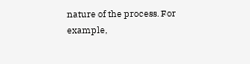nature of the process. For example,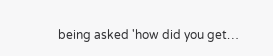being asked 'how did you get…